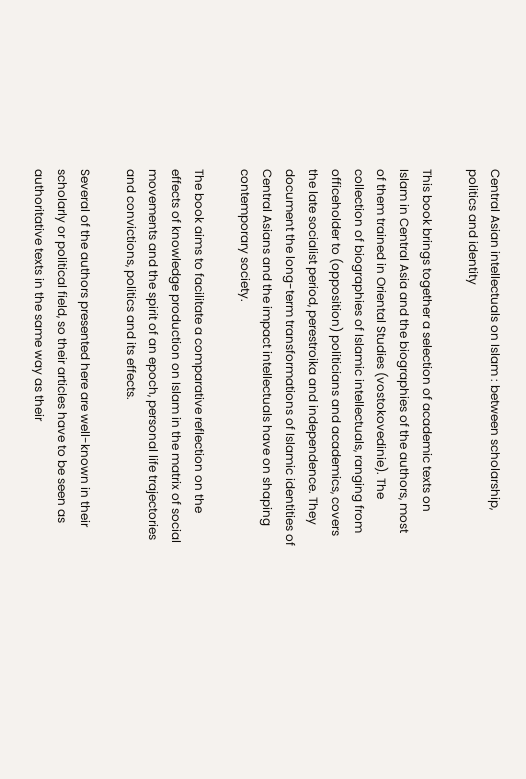Central Asian intellectuals on Islam : between scholarship, politics and identity

This book brings together a selection of academic texts on Islam in Central Asia and the biographies of the authors, most of them trained in Oriental Studies (vostokovedinie). The collection of biographies of Islamic intellectuals, ranging from officeholder to (opposition) politicians and academics, covers the late socialist period, perestroika and independence. They document the long-term transformations of Islamic identities of Central Asians and the impact intellectuals have on shaping contemporary society.

The book aims to facilitate a comparative reflection on the effects of knowledge production on Islam in the matrix of social movements and the spirit of an epoch, personal life trajectories and convictions, politics and its effects.

Several of the authors presented here are well-known in their scholarly or political field, so their articles have to be seen as authoritative texts in the same way as their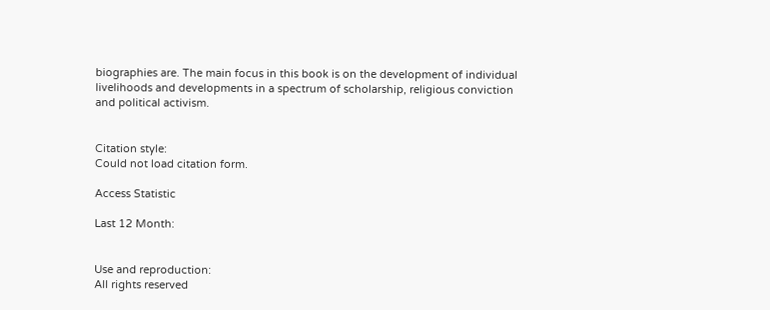biographies are. The main focus in this book is on the development of individual livelihoods and developments in a spectrum of scholarship, religious conviction and political activism.


Citation style:
Could not load citation form.

Access Statistic

Last 12 Month:


Use and reproduction:
All rights reserved